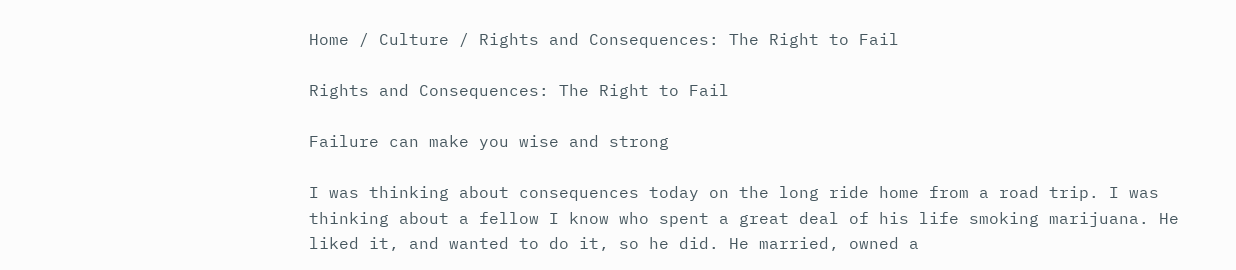Home / Culture / Rights and Consequences: The Right to Fail

Rights and Consequences: The Right to Fail

Failure can make you wise and strong

I was thinking about consequences today on the long ride home from a road trip. I was thinking about a fellow I know who spent a great deal of his life smoking marijuana. He liked it, and wanted to do it, so he did. He married, owned a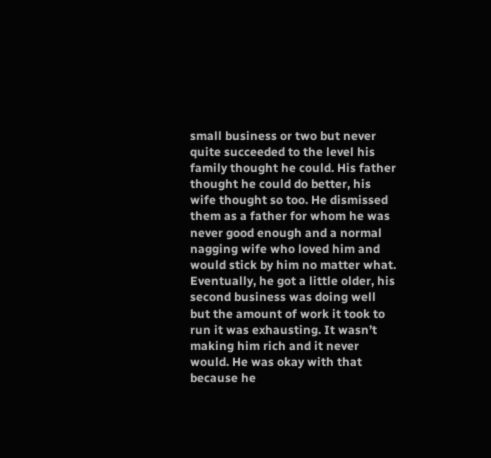small business or two but never quite succeeded to the level his family thought he could. His father thought he could do better, his wife thought so too. He dismissed them as a father for whom he was never good enough and a normal nagging wife who loved him and would stick by him no matter what. Eventually, he got a little older, his second business was doing well but the amount of work it took to run it was exhausting. It wasn’t making him rich and it never would. He was okay with that because he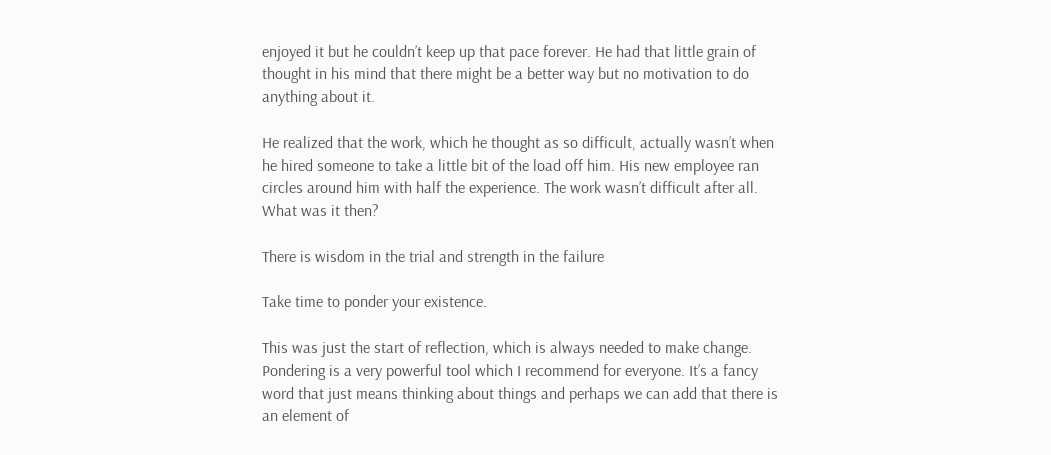enjoyed it but he couldn’t keep up that pace forever. He had that little grain of thought in his mind that there might be a better way but no motivation to do anything about it.

He realized that the work, which he thought as so difficult, actually wasn’t when he hired someone to take a little bit of the load off him. His new employee ran circles around him with half the experience. The work wasn’t difficult after all. What was it then?

There is wisdom in the trial and strength in the failure

Take time to ponder your existence.

This was just the start of reflection, which is always needed to make change. Pondering is a very powerful tool which I recommend for everyone. It’s a fancy word that just means thinking about things and perhaps we can add that there is an element of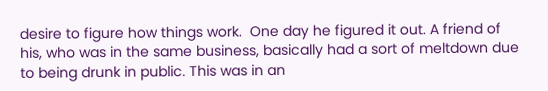desire to figure how things work.  One day he figured it out. A friend of his, who was in the same business, basically had a sort of meltdown due to being drunk in public. This was in an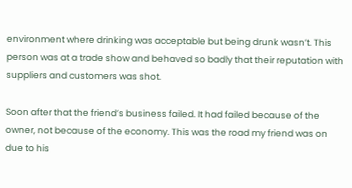environment where drinking was acceptable but being drunk wasn’t. This person was at a trade show and behaved so badly that their reputation with suppliers and customers was shot.

Soon after that the friend’s business failed. It had failed because of the owner, not because of the economy. This was the road my friend was on due to his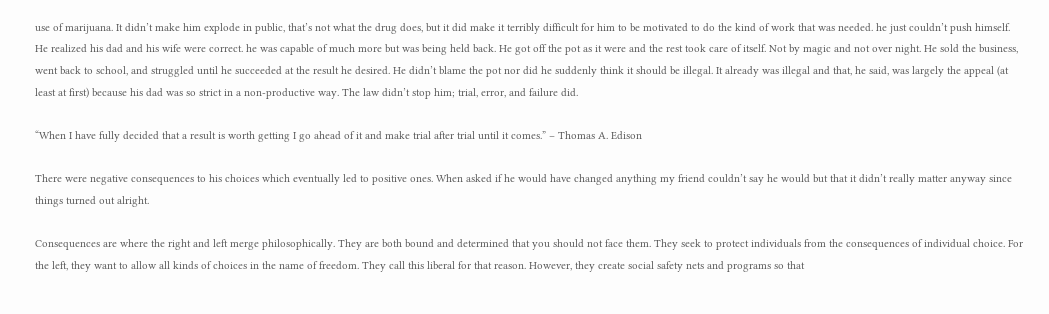use of marijuana. It didn’t make him explode in public, that’s not what the drug does, but it did make it terribly difficult for him to be motivated to do the kind of work that was needed. he just couldn’t push himself. He realized his dad and his wife were correct. he was capable of much more but was being held back. He got off the pot as it were and the rest took care of itself. Not by magic and not over night. He sold the business, went back to school, and struggled until he succeeded at the result he desired. He didn’t blame the pot nor did he suddenly think it should be illegal. It already was illegal and that, he said, was largely the appeal (at least at first) because his dad was so strict in a non-productive way. The law didn’t stop him; trial, error, and failure did.

“When I have fully decided that a result is worth getting I go ahead of it and make trial after trial until it comes.” – Thomas A. Edison

There were negative consequences to his choices which eventually led to positive ones. When asked if he would have changed anything my friend couldn’t say he would but that it didn’t really matter anyway since things turned out alright.

Consequences are where the right and left merge philosophically. They are both bound and determined that you should not face them. They seek to protect individuals from the consequences of individual choice. For the left, they want to allow all kinds of choices in the name of freedom. They call this liberal for that reason. However, they create social safety nets and programs so that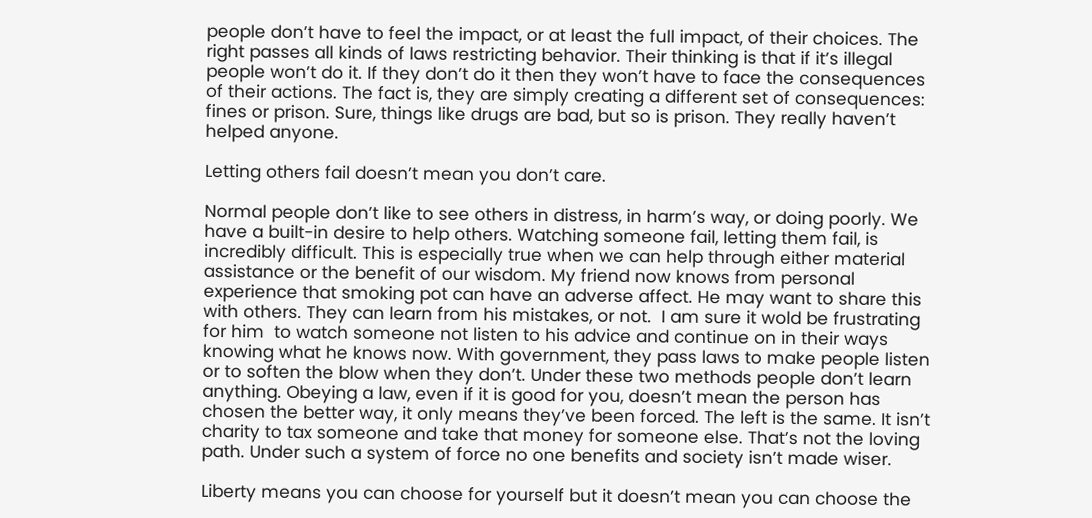people don’t have to feel the impact, or at least the full impact, of their choices. The right passes all kinds of laws restricting behavior. Their thinking is that if it’s illegal people won’t do it. If they don’t do it then they won’t have to face the consequences of their actions. The fact is, they are simply creating a different set of consequences: fines or prison. Sure, things like drugs are bad, but so is prison. They really haven’t helped anyone.

Letting others fail doesn’t mean you don’t care.

Normal people don’t like to see others in distress, in harm’s way, or doing poorly. We have a built-in desire to help others. Watching someone fail, letting them fail, is incredibly difficult. This is especially true when we can help through either material assistance or the benefit of our wisdom. My friend now knows from personal experience that smoking pot can have an adverse affect. He may want to share this with others. They can learn from his mistakes, or not.  I am sure it wold be frustrating for him  to watch someone not listen to his advice and continue on in their ways knowing what he knows now. With government, they pass laws to make people listen or to soften the blow when they don’t. Under these two methods people don’t learn anything. Obeying a law, even if it is good for you, doesn’t mean the person has chosen the better way, it only means they’ve been forced. The left is the same. It isn’t charity to tax someone and take that money for someone else. That’s not the loving path. Under such a system of force no one benefits and society isn’t made wiser.

Liberty means you can choose for yourself but it doesn’t mean you can choose the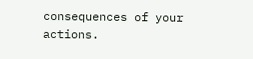consequences of your actions.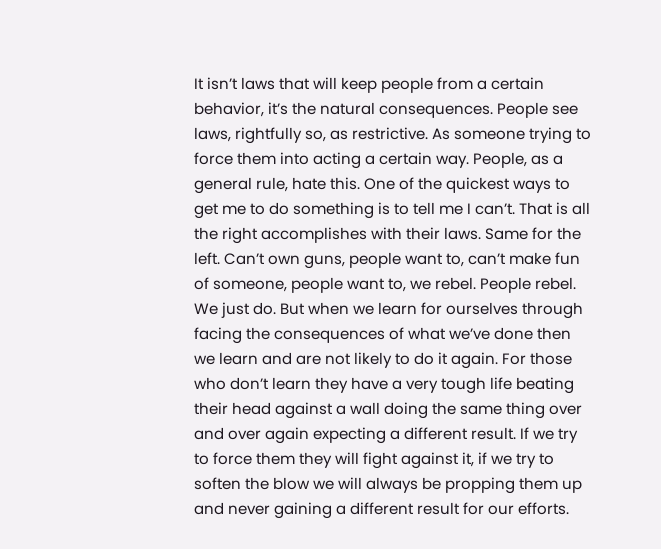It isn’t laws that will keep people from a certain behavior, it’s the natural consequences. People see laws, rightfully so, as restrictive. As someone trying to force them into acting a certain way. People, as a general rule, hate this. One of the quickest ways to get me to do something is to tell me I can’t. That is all the right accomplishes with their laws. Same for the left. Can’t own guns, people want to, can’t make fun of someone, people want to, we rebel. People rebel. We just do. But when we learn for ourselves through facing the consequences of what we’ve done then we learn and are not likely to do it again. For those who don’t learn they have a very tough life beating their head against a wall doing the same thing over and over again expecting a different result. If we try to force them they will fight against it, if we try to soften the blow we will always be propping them up and never gaining a different result for our efforts.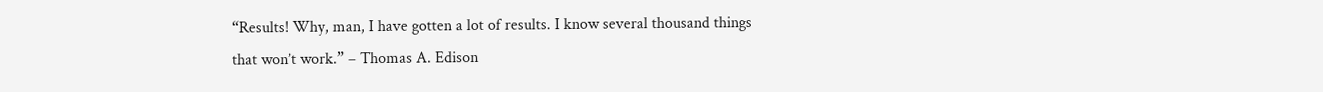“Results! Why, man, I have gotten a lot of results. I know several thousand things that won’t work.” – Thomas A. Edison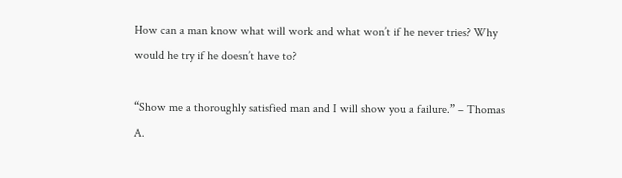How can a man know what will work and what won’t if he never tries? Why would he try if he doesn’t have to?

“Show me a thoroughly satisfied man and I will show you a failure.” – Thomas A.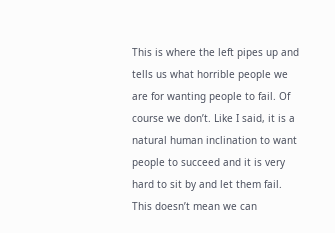This is where the left pipes up and tells us what horrible people we are for wanting people to fail. Of course we don’t. Like I said, it is a natural human inclination to want people to succeed and it is very hard to sit by and let them fail. This doesn’t mean we can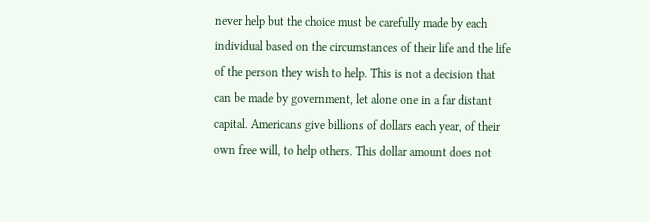never help but the choice must be carefully made by each individual based on the circumstances of their life and the life of the person they wish to help. This is not a decision that can be made by government, let alone one in a far distant capital. Americans give billions of dollars each year, of their own free will, to help others. This dollar amount does not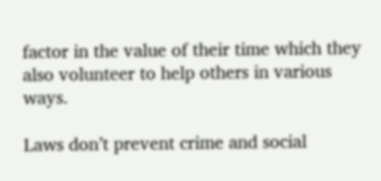factor in the value of their time which they also volunteer to help others in various ways.

Laws don’t prevent crime and social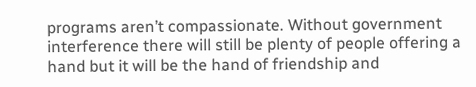programs aren’t compassionate. Without government interference there will still be plenty of people offering a hand but it will be the hand of friendship and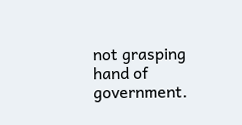not grasping hand of government.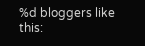%d bloggers like this: